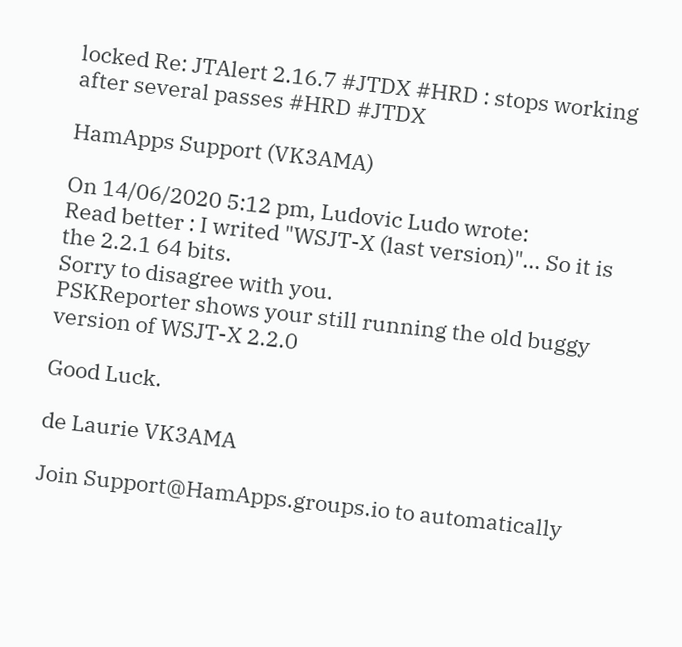locked Re: JTAlert 2.16.7 #JTDX #HRD : stops working after several passes #HRD #JTDX

HamApps Support (VK3AMA)

On 14/06/2020 5:12 pm, Ludovic Ludo wrote:
Read better : I writed "WSJT-X (last version)"... So it is the 2.2.1 64 bits.
Sorry to disagree with you.
PSKReporter shows your still running the old buggy version of WSJT-X 2.2.0

Good Luck.

de Laurie VK3AMA

Join Support@HamApps.groups.io to automatically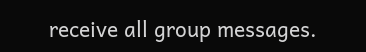receive all group messages.